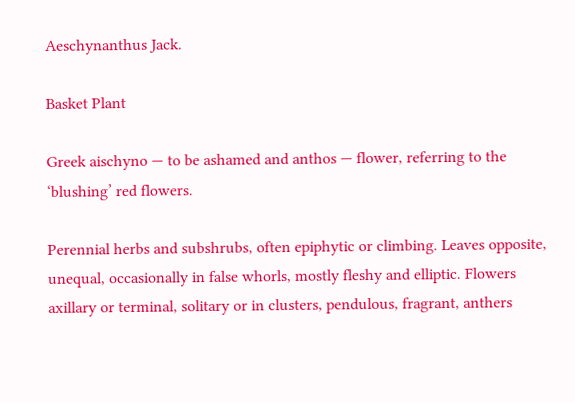Aeschynanthus Jack.

Basket Plant

Greek aischyno — to be ashamed and anthos — flower, referring to the ‘blushing’ red flowers.

Perennial herbs and subshrubs, often epiphytic or climbing. Leaves opposite, unequal, occasionally in false whorls, mostly fleshy and elliptic. Flowers axillary or terminal, solitary or in clusters, pendulous, fragrant, anthers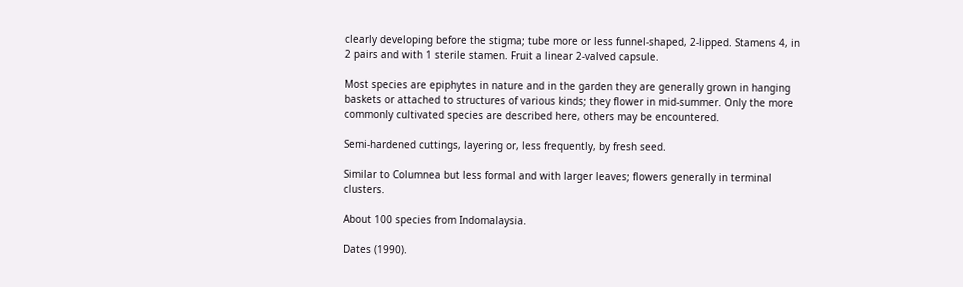clearly developing before the stigma; tube more or less funnel-shaped, 2-lipped. Stamens 4, in 2 pairs and with 1 sterile stamen. Fruit a linear 2-valved capsule.

Most species are epiphytes in nature and in the garden they are generally grown in hanging baskets or attached to structures of various kinds; they flower in mid-summer. Only the more commonly cultivated species are described here, others may be encountered.

Semi-hardened cuttings, layering or, less frequently, by fresh seed.

Similar to Columnea but less formal and with larger leaves; flowers generally in terminal clusters.

About 100 species from Indomalaysia.

Dates (1990).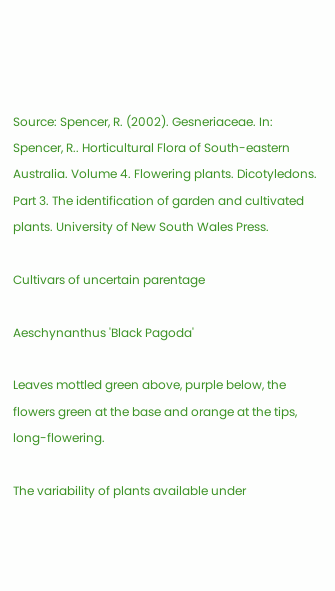Source: Spencer, R. (2002). Gesneriaceae. In: Spencer, R.. Horticultural Flora of South-eastern Australia. Volume 4. Flowering plants. Dicotyledons. Part 3. The identification of garden and cultivated plants. University of New South Wales Press.

Cultivars of uncertain parentage

Aeschynanthus 'Black Pagoda'

Leaves mottled green above, purple below, the flowers green at the base and orange at the tips, long-flowering.

The variability of plants available under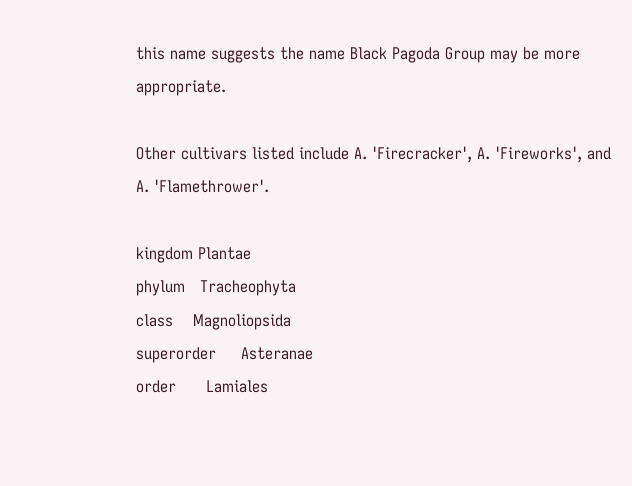this name suggests the name Black Pagoda Group may be more appropriate.

Other cultivars listed include A. 'Firecracker', A. 'Fireworks', and A. 'Flamethrower'.

kingdom Plantae
phylum   Tracheophyta
class    Magnoliopsida
superorder     Asteranae
order      Lamiales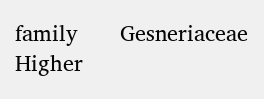family       Gesneriaceae
Higher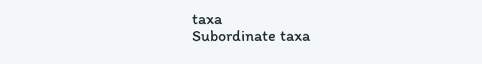taxa
Subordinate taxa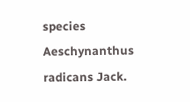species         Aeschynanthus radicans Jack.